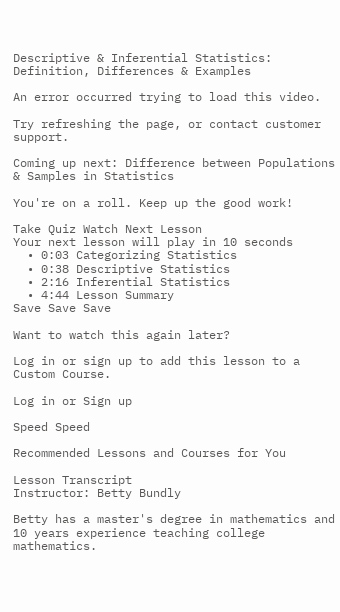Descriptive & Inferential Statistics: Definition, Differences & Examples

An error occurred trying to load this video.

Try refreshing the page, or contact customer support.

Coming up next: Difference between Populations & Samples in Statistics

You're on a roll. Keep up the good work!

Take Quiz Watch Next Lesson
Your next lesson will play in 10 seconds
  • 0:03 Categorizing Statistics
  • 0:38 Descriptive Statistics
  • 2:16 Inferential Statistics
  • 4:44 Lesson Summary
Save Save Save

Want to watch this again later?

Log in or sign up to add this lesson to a Custom Course.

Log in or Sign up

Speed Speed

Recommended Lessons and Courses for You

Lesson Transcript
Instructor: Betty Bundly

Betty has a master's degree in mathematics and 10 years experience teaching college mathematics.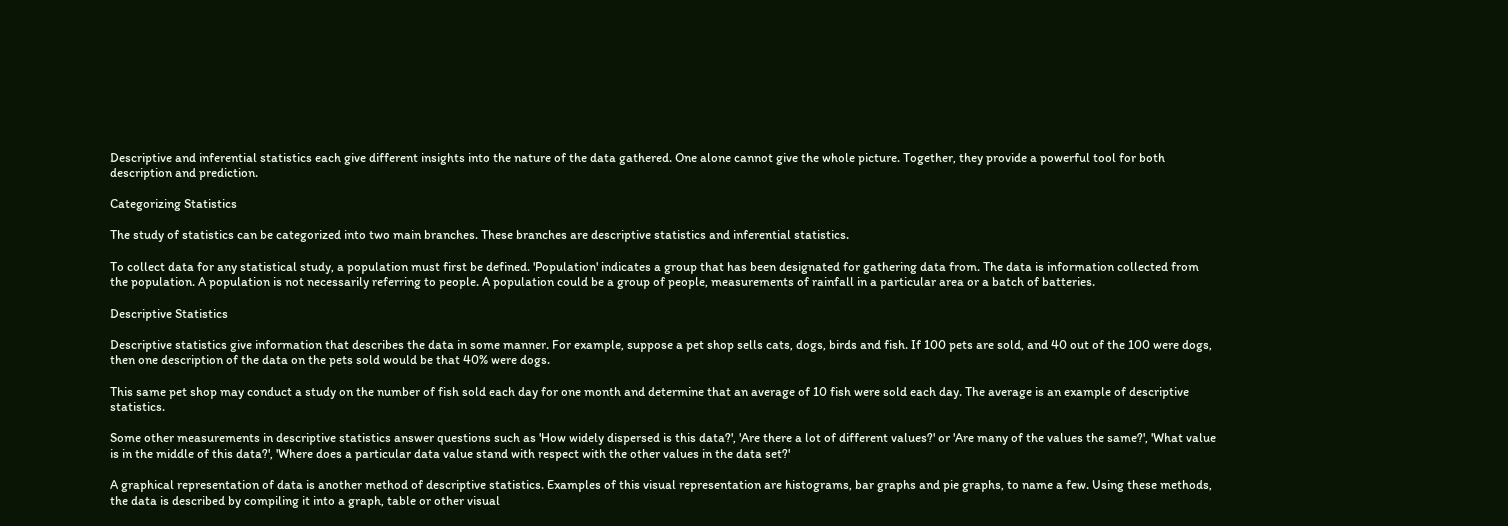Descriptive and inferential statistics each give different insights into the nature of the data gathered. One alone cannot give the whole picture. Together, they provide a powerful tool for both description and prediction.

Categorizing Statistics

The study of statistics can be categorized into two main branches. These branches are descriptive statistics and inferential statistics.

To collect data for any statistical study, a population must first be defined. 'Population' indicates a group that has been designated for gathering data from. The data is information collected from the population. A population is not necessarily referring to people. A population could be a group of people, measurements of rainfall in a particular area or a batch of batteries.

Descriptive Statistics

Descriptive statistics give information that describes the data in some manner. For example, suppose a pet shop sells cats, dogs, birds and fish. If 100 pets are sold, and 40 out of the 100 were dogs, then one description of the data on the pets sold would be that 40% were dogs.

This same pet shop may conduct a study on the number of fish sold each day for one month and determine that an average of 10 fish were sold each day. The average is an example of descriptive statistics.

Some other measurements in descriptive statistics answer questions such as 'How widely dispersed is this data?', 'Are there a lot of different values?' or 'Are many of the values the same?', 'What value is in the middle of this data?', 'Where does a particular data value stand with respect with the other values in the data set?'

A graphical representation of data is another method of descriptive statistics. Examples of this visual representation are histograms, bar graphs and pie graphs, to name a few. Using these methods, the data is described by compiling it into a graph, table or other visual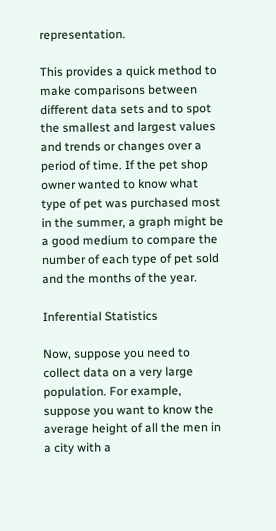representation.

This provides a quick method to make comparisons between different data sets and to spot the smallest and largest values and trends or changes over a period of time. If the pet shop owner wanted to know what type of pet was purchased most in the summer, a graph might be a good medium to compare the number of each type of pet sold and the months of the year.

Inferential Statistics

Now, suppose you need to collect data on a very large population. For example, suppose you want to know the average height of all the men in a city with a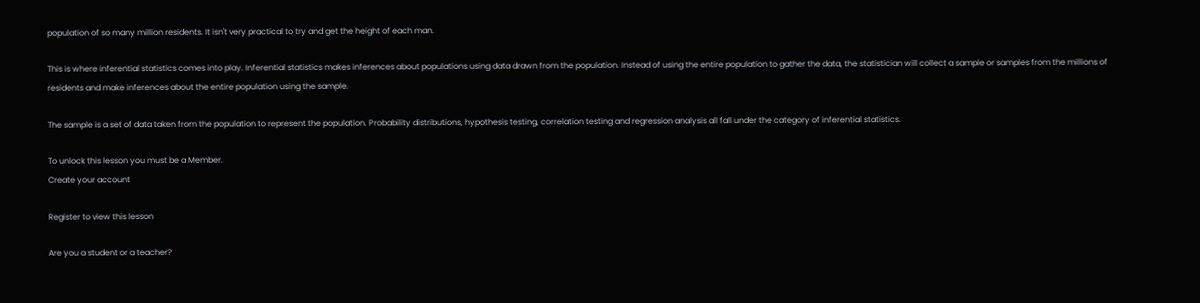population of so many million residents. It isn't very practical to try and get the height of each man.

This is where inferential statistics comes into play. Inferential statistics makes inferences about populations using data drawn from the population. Instead of using the entire population to gather the data, the statistician will collect a sample or samples from the millions of residents and make inferences about the entire population using the sample.

The sample is a set of data taken from the population to represent the population. Probability distributions, hypothesis testing, correlation testing and regression analysis all fall under the category of inferential statistics.

To unlock this lesson you must be a Member.
Create your account

Register to view this lesson

Are you a student or a teacher?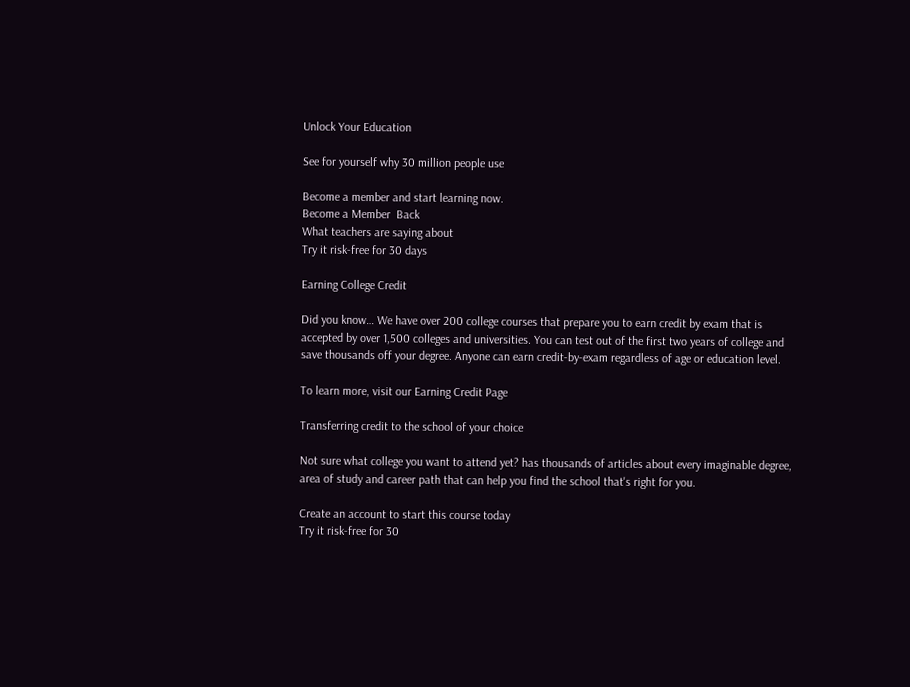Unlock Your Education

See for yourself why 30 million people use

Become a member and start learning now.
Become a Member  Back
What teachers are saying about
Try it risk-free for 30 days

Earning College Credit

Did you know… We have over 200 college courses that prepare you to earn credit by exam that is accepted by over 1,500 colleges and universities. You can test out of the first two years of college and save thousands off your degree. Anyone can earn credit-by-exam regardless of age or education level.

To learn more, visit our Earning Credit Page

Transferring credit to the school of your choice

Not sure what college you want to attend yet? has thousands of articles about every imaginable degree, area of study and career path that can help you find the school that's right for you.

Create an account to start this course today
Try it risk-free for 30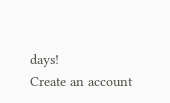days!
Create an account